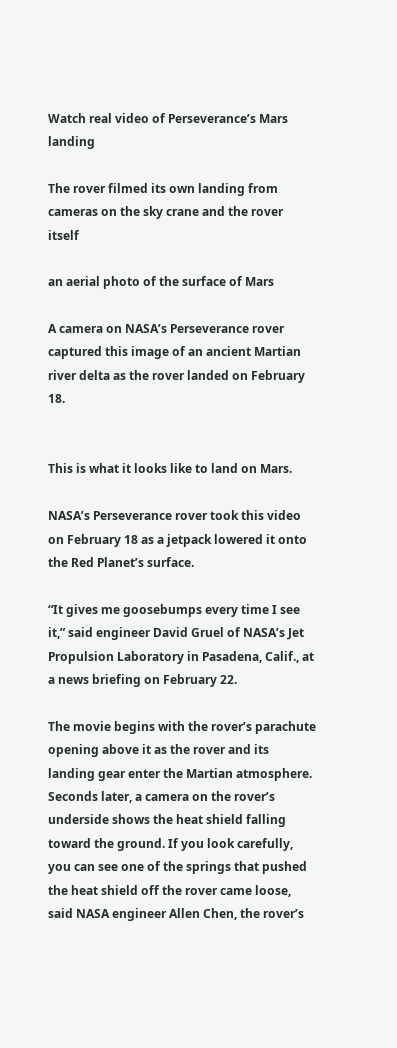Watch real video of Perseverance’s Mars landing

The rover filmed its own landing from cameras on the sky crane and the rover itself

an aerial photo of the surface of Mars

A camera on NASA’s Perseverance rover captured this image of an ancient Martian river delta as the rover landed on February 18.


This is what it looks like to land on Mars.

NASA’s Perseverance rover took this video on February 18 as a jetpack lowered it onto the Red Planet’s surface.

“It gives me goosebumps every time I see it,” said engineer David Gruel of NASA’s Jet Propulsion Laboratory in Pasadena, Calif., at a news briefing on February 22.

The movie begins with the rover’s parachute opening above it as the rover and its landing gear enter the Martian atmosphere. Seconds later, a camera on the rover’s underside shows the heat shield falling toward the ground. If you look carefully, you can see one of the springs that pushed the heat shield off the rover came loose, said NASA engineer Allen Chen, the rover’s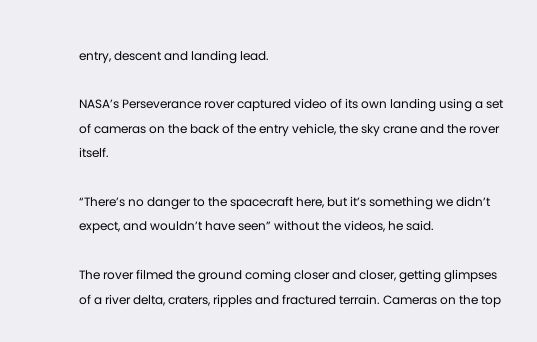entry, descent and landing lead.

NASA’s Perseverance rover captured video of its own landing using a set of cameras on the back of the entry vehicle, the sky crane and the rover itself.

“There’s no danger to the spacecraft here, but it’s something we didn’t expect, and wouldn’t have seen” without the videos, he said.

The rover filmed the ground coming closer and closer, getting glimpses of a river delta, craters, ripples and fractured terrain. Cameras on the top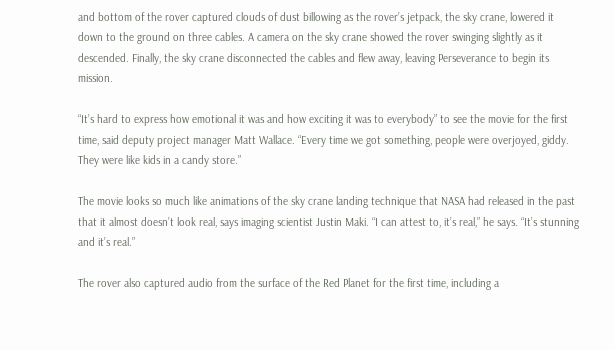and bottom of the rover captured clouds of dust billowing as the rover’s jetpack, the sky crane, lowered it down to the ground on three cables. A camera on the sky crane showed the rover swinging slightly as it descended. Finally, the sky crane disconnected the cables and flew away, leaving Perseverance to begin its mission.

“It’s hard to express how emotional it was and how exciting it was to everybody” to see the movie for the first time, said deputy project manager Matt Wallace. “Every time we got something, people were overjoyed, giddy. They were like kids in a candy store.”

The movie looks so much like animations of the sky crane landing technique that NASA had released in the past that it almost doesn’t look real, says imaging scientist Justin Maki. “I can attest to, it’s real,” he says. “It’s stunning and it’s real.”

The rover also captured audio from the surface of the Red Planet for the first time, including a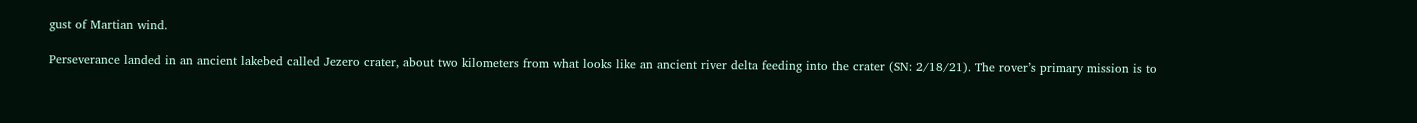gust of Martian wind.

Perseverance landed in an ancient lakebed called Jezero crater, about two kilometers from what looks like an ancient river delta feeding into the crater (SN: 2/18/21). The rover’s primary mission is to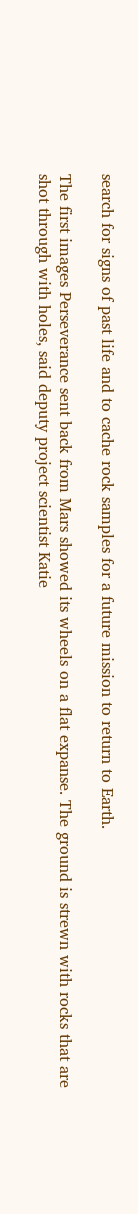search for signs of past life and to cache rock samples for a future mission to return to Earth.

The first images Perseverance sent back from Mars showed its wheels on a flat expanse. The ground is strewn with rocks that are shot through with holes, said deputy project scientist Katie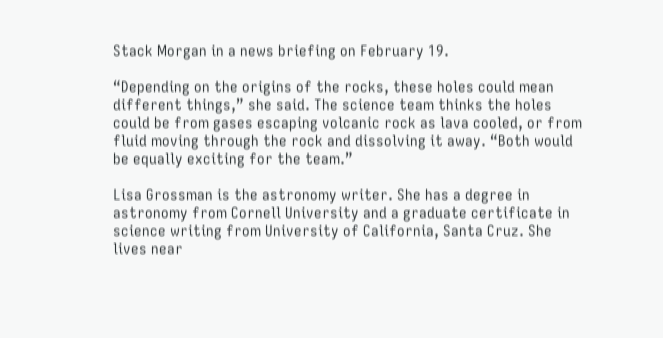Stack Morgan in a news briefing on February 19.

“Depending on the origins of the rocks, these holes could mean different things,” she said. The science team thinks the holes could be from gases escaping volcanic rock as lava cooled, or from fluid moving through the rock and dissolving it away. “Both would be equally exciting for the team.”

Lisa Grossman is the astronomy writer. She has a degree in astronomy from Cornell University and a graduate certificate in science writing from University of California, Santa Cruz. She lives near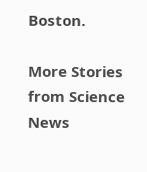Boston.

More Stories from Science News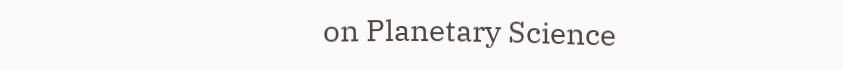on Planetary Science